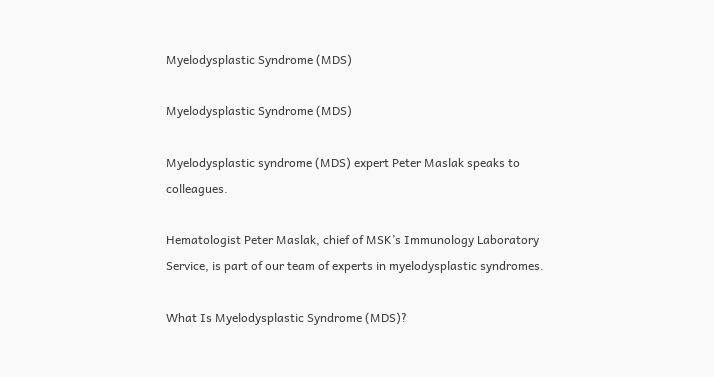Myelodysplastic Syndrome (MDS)

Myelodysplastic Syndrome (MDS)

Myelodysplastic syndrome (MDS) expert Peter Maslak speaks to colleagues.

Hematologist Peter Maslak, chief of MSK’s Immunology Laboratory Service, is part of our team of experts in myelodysplastic syndromes.

What Is Myelodysplastic Syndrome (MDS)?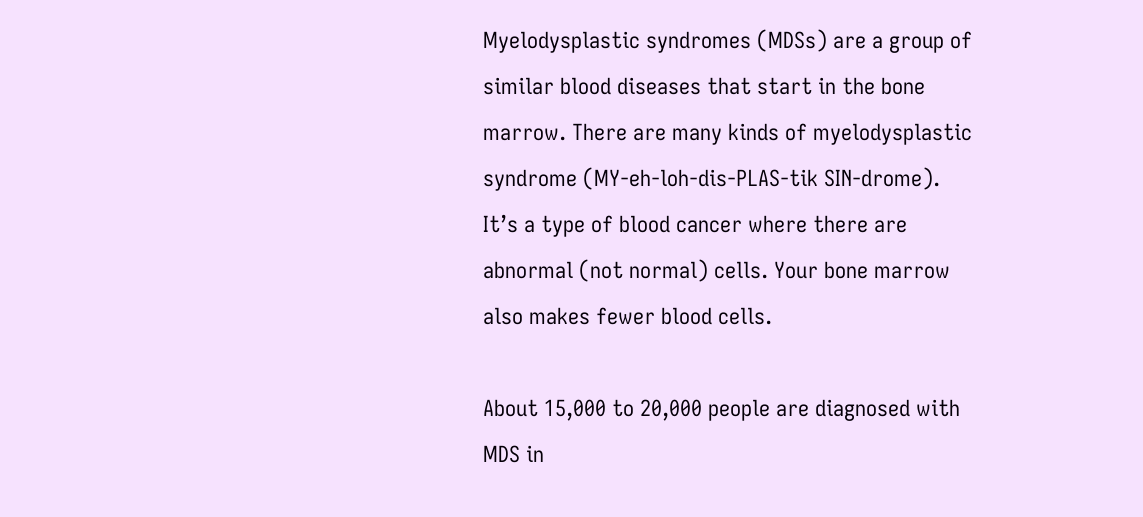Myelodysplastic syndromes (MDSs) are a group of similar blood diseases that start in the bone marrow. There are many kinds of myelodysplastic syndrome (MY-eh-loh-dis-PLAS-tik SIN-drome). It’s a type of blood cancer where there are abnormal (not normal) cells. Your bone marrow also makes fewer blood cells.

About 15,000 to 20,000 people are diagnosed with MDS in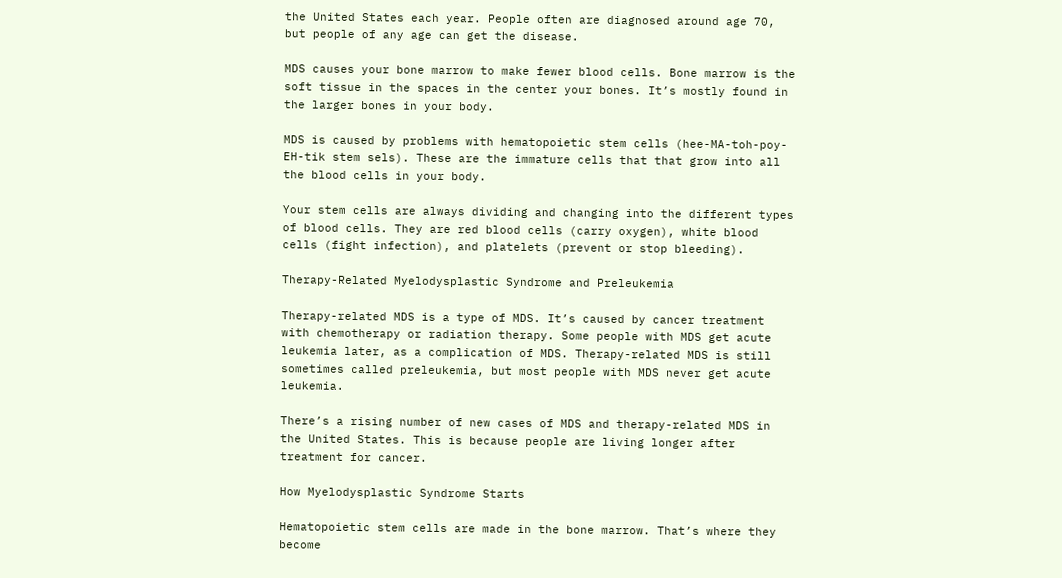the United States each year. People often are diagnosed around age 70, but people of any age can get the disease.

MDS causes your bone marrow to make fewer blood cells. Bone marrow is the soft tissue in the spaces in the center your bones. It’s mostly found in the larger bones in your body.

MDS is caused by problems with hematopoietic stem cells (hee-MA-toh-poy-EH-tik stem sels). These are the immature cells that that grow into all the blood cells in your body.

Your stem cells are always dividing and changing into the different types of blood cells. They are red blood cells (carry oxygen), white blood cells (fight infection), and platelets (prevent or stop bleeding).

Therapy-Related Myelodysplastic Syndrome and Preleukemia

Therapy-related MDS is a type of MDS. It’s caused by cancer treatment with chemotherapy or radiation therapy. Some people with MDS get acute leukemia later, as a complication of MDS. Therapy-related MDS is still sometimes called preleukemia, but most people with MDS never get acute leukemia.

There’s a rising number of new cases of MDS and therapy-related MDS in the United States. This is because people are living longer after treatment for cancer.

How Myelodysplastic Syndrome Starts

Hematopoietic stem cells are made in the bone marrow. That’s where they become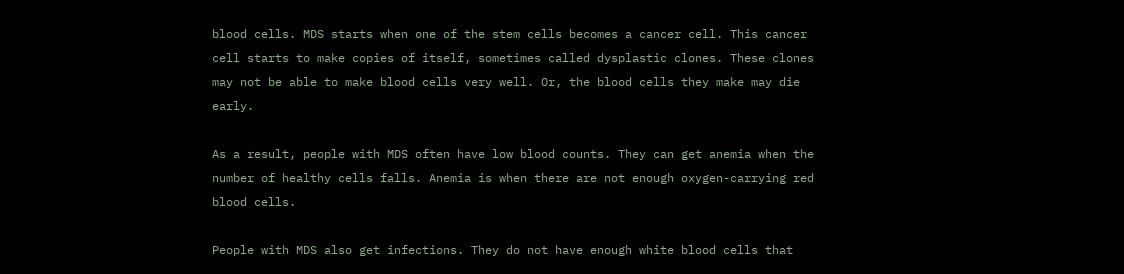blood cells. MDS starts when one of the stem cells becomes a cancer cell. This cancer cell starts to make copies of itself, sometimes called dysplastic clones. These clones may not be able to make blood cells very well. Or, the blood cells they make may die early.

As a result, people with MDS often have low blood counts. They can get anemia when the number of healthy cells falls. Anemia is when there are not enough oxygen-carrying red blood cells.

People with MDS also get infections. They do not have enough white blood cells that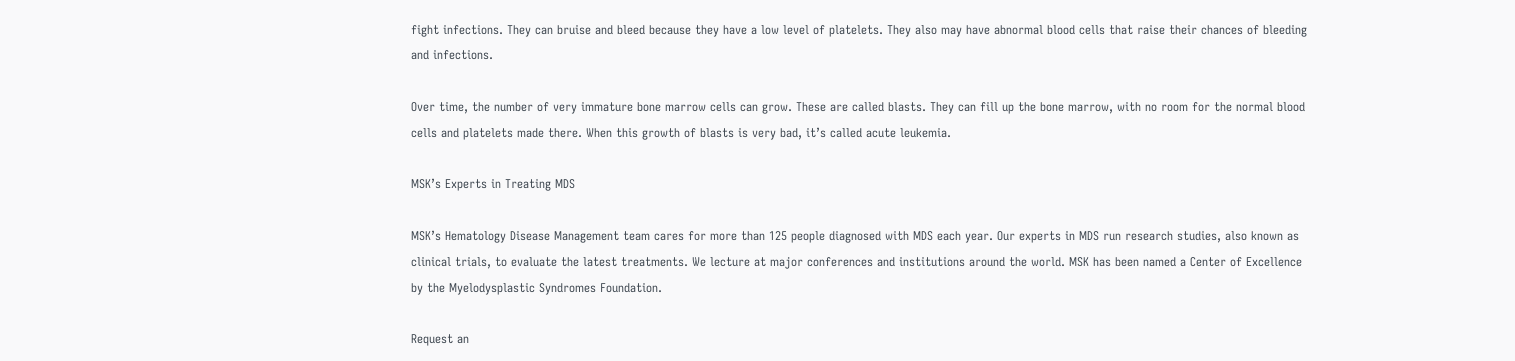fight infections. They can bruise and bleed because they have a low level of platelets. They also may have abnormal blood cells that raise their chances of bleeding and infections.

Over time, the number of very immature bone marrow cells can grow. These are called blasts. They can fill up the bone marrow, with no room for the normal blood cells and platelets made there. When this growth of blasts is very bad, it’s called acute leukemia.

MSK’s Experts in Treating MDS

MSK’s Hematology Disease Management team cares for more than 125 people diagnosed with MDS each year. Our experts in MDS run research studies, also known as clinical trials, to evaluate the latest treatments. We lecture at major conferences and institutions around the world. MSK has been named a Center of Excellence by the Myelodysplastic Syndromes Foundation.

Request an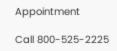Appointment

Call 800-525-2225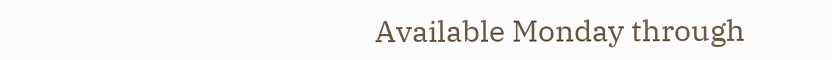Available Monday through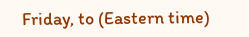Friday, to (Eastern time)